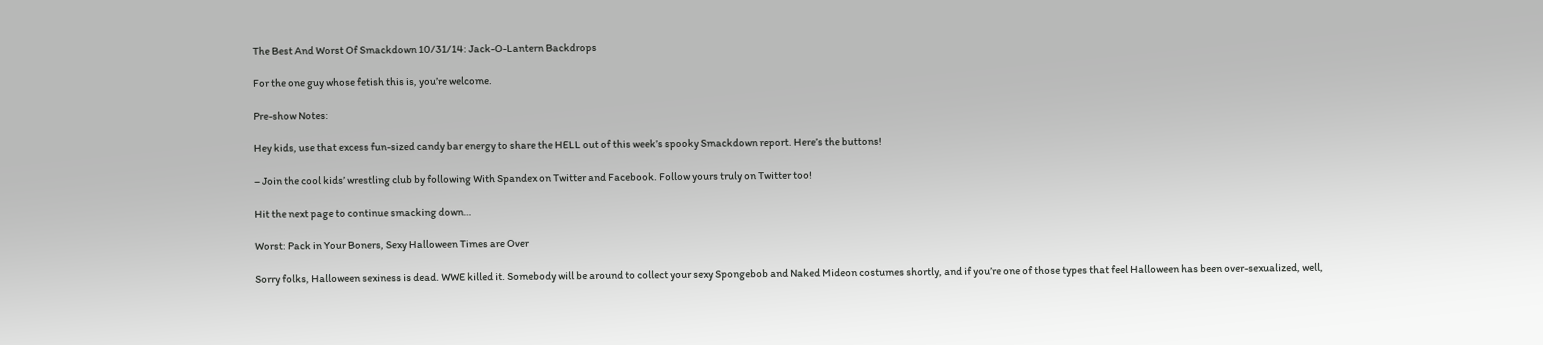The Best And Worst Of Smackdown 10/31/14: Jack-O-Lantern Backdrops

For the one guy whose fetish this is, you’re welcome.

Pre-show Notes:

Hey kids, use that excess fun-sized candy bar energy to share the HELL out of this week’s spooky Smackdown report. Here’s the buttons!

– Join the cool kids’ wrestling club by following With Spandex on Twitter and Facebook. Follow yours truly on Twitter too!

Hit the next page to continue smacking down…

Worst: Pack in Your Boners, Sexy Halloween Times are Over

Sorry folks, Halloween sexiness is dead. WWE killed it. Somebody will be around to collect your sexy Spongebob and Naked Mideon costumes shortly, and if you’re one of those types that feel Halloween has been over-sexualized, well,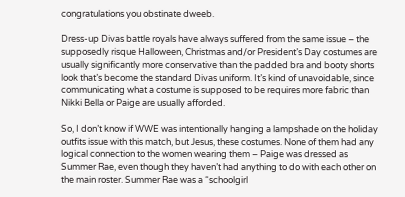congratulations you obstinate dweeb.

Dress-up Divas battle royals have always suffered from the same issue – the supposedly risque Halloween, Christmas and/or President’s Day costumes are usually significantly more conservative than the padded bra and booty shorts look that’s become the standard Divas uniform. It’s kind of unavoidable, since communicating what a costume is supposed to be requires more fabric than Nikki Bella or Paige are usually afforded.

So, I don’t know if WWE was intentionally hanging a lampshade on the holiday outfits issue with this match, but Jesus, these costumes. None of them had any logical connection to the women wearing them – Paige was dressed as Summer Rae, even though they haven’t had anything to do with each other on the main roster. Summer Rae was a “schoolgirl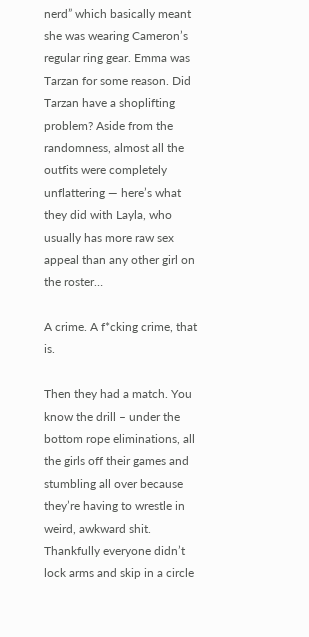nerd” which basically meant she was wearing Cameron’s regular ring gear. Emma was Tarzan for some reason. Did Tarzan have a shoplifting problem? Aside from the randomness, almost all the outfits were completely unflattering — here’s what they did with Layla, who usually has more raw sex appeal than any other girl on the roster…

A crime. A f*cking crime, that is.

Then they had a match. You know the drill – under the bottom rope eliminations, all the girls off their games and stumbling all over because they’re having to wrestle in weird, awkward shit. Thankfully everyone didn’t lock arms and skip in a circle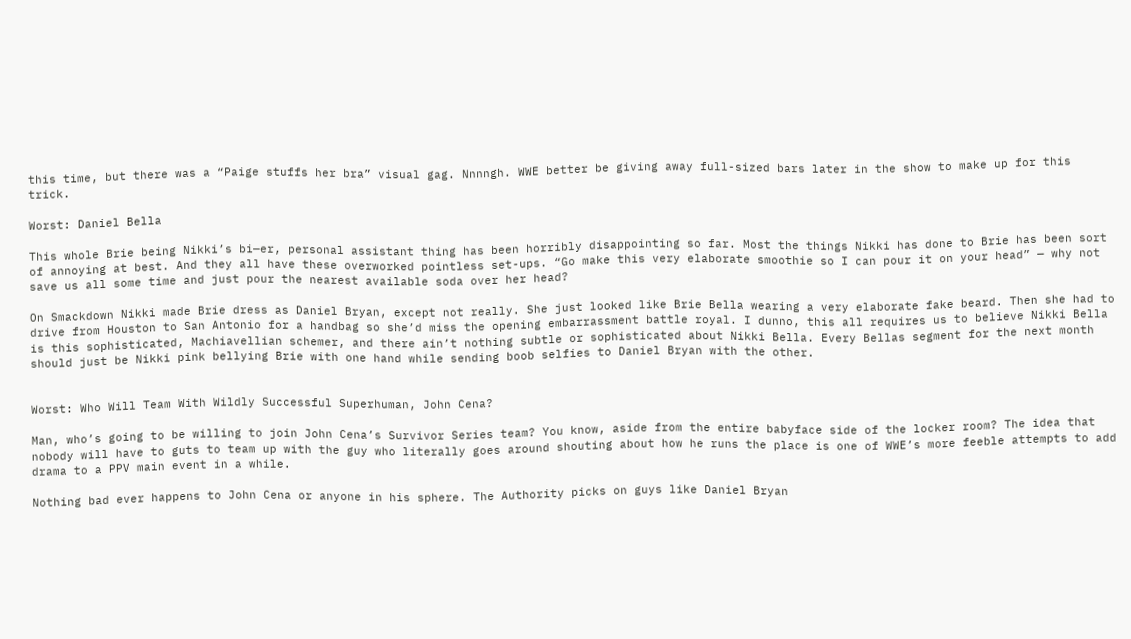this time, but there was a “Paige stuffs her bra” visual gag. Nnnngh. WWE better be giving away full-sized bars later in the show to make up for this trick.

Worst: Daniel Bella

This whole Brie being Nikki’s bi—er, personal assistant thing has been horribly disappointing so far. Most the things Nikki has done to Brie has been sort of annoying at best. And they all have these overworked pointless set-ups. “Go make this very elaborate smoothie so I can pour it on your head” — why not save us all some time and just pour the nearest available soda over her head?

On Smackdown Nikki made Brie dress as Daniel Bryan, except not really. She just looked like Brie Bella wearing a very elaborate fake beard. Then she had to drive from Houston to San Antonio for a handbag so she’d miss the opening embarrassment battle royal. I dunno, this all requires us to believe Nikki Bella is this sophisticated, Machiavellian schemer, and there ain’t nothing subtle or sophisticated about Nikki Bella. Every Bellas segment for the next month should just be Nikki pink bellying Brie with one hand while sending boob selfies to Daniel Bryan with the other.


Worst: Who Will Team With Wildly Successful Superhuman, John Cena?

Man, who’s going to be willing to join John Cena’s Survivor Series team? You know, aside from the entire babyface side of the locker room? The idea that nobody will have to guts to team up with the guy who literally goes around shouting about how he runs the place is one of WWE’s more feeble attempts to add drama to a PPV main event in a while.

Nothing bad ever happens to John Cena or anyone in his sphere. The Authority picks on guys like Daniel Bryan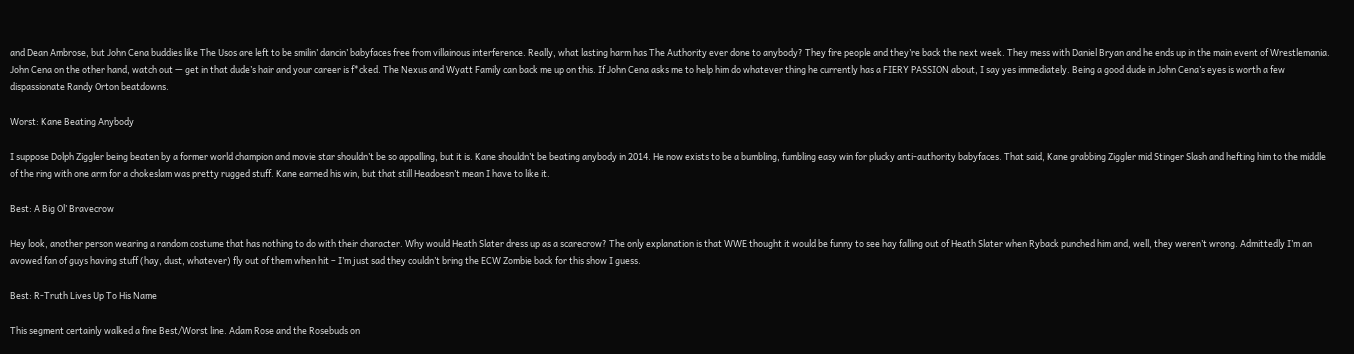and Dean Ambrose, but John Cena buddies like The Usos are left to be smilin’ dancin’ babyfaces free from villainous interference. Really, what lasting harm has The Authority ever done to anybody? They fire people and they’re back the next week. They mess with Daniel Bryan and he ends up in the main event of Wrestlemania. John Cena on the other hand, watch out — get in that dude’s hair and your career is f*cked. The Nexus and Wyatt Family can back me up on this. If John Cena asks me to help him do whatever thing he currently has a FIERY PASSION about, I say yes immediately. Being a good dude in John Cena’s eyes is worth a few dispassionate Randy Orton beatdowns.

Worst: Kane Beating Anybody

I suppose Dolph Ziggler being beaten by a former world champion and movie star shouldn’t be so appalling, but it is. Kane shouldn’t be beating anybody in 2014. He now exists to be a bumbling, fumbling easy win for plucky anti-authority babyfaces. That said, Kane grabbing Ziggler mid Stinger Slash and hefting him to the middle of the ring with one arm for a chokeslam was pretty rugged stuff. Kane earned his win, but that still Headoesn’t mean I have to like it.

Best: A Big Ol’ Bravecrow

Hey look, another person wearing a random costume that has nothing to do with their character. Why would Heath Slater dress up as a scarecrow? The only explanation is that WWE thought it would be funny to see hay falling out of Heath Slater when Ryback punched him and, well, they weren’t wrong. Admittedly I’m an avowed fan of guys having stuff (hay, dust, whatever) fly out of them when hit – I’m just sad they couldn’t bring the ECW Zombie back for this show I guess.

Best: R-Truth Lives Up To His Name

This segment certainly walked a fine Best/Worst line. Adam Rose and the Rosebuds on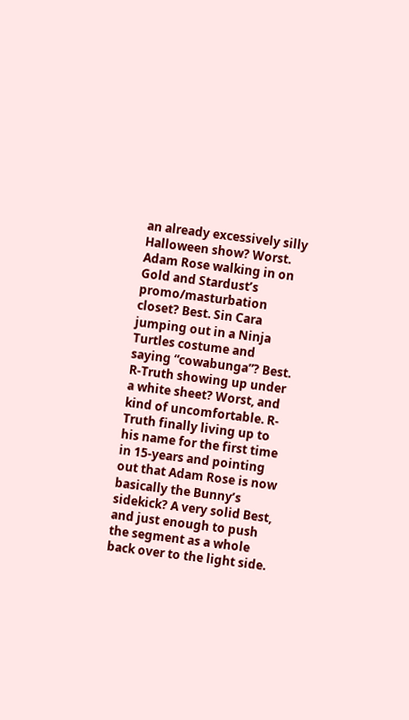an already excessively silly Halloween show? Worst. Adam Rose walking in on Gold and Stardust’s promo/masturbation closet? Best. Sin Cara jumping out in a Ninja Turtles costume and saying “cowabunga”? Best. R-Truth showing up under a white sheet? Worst, and kind of uncomfortable. R-Truth finally living up to his name for the first time in 15-years and pointing out that Adam Rose is now basically the Bunny’s sidekick? A very solid Best, and just enough to push the segment as a whole back over to the light side.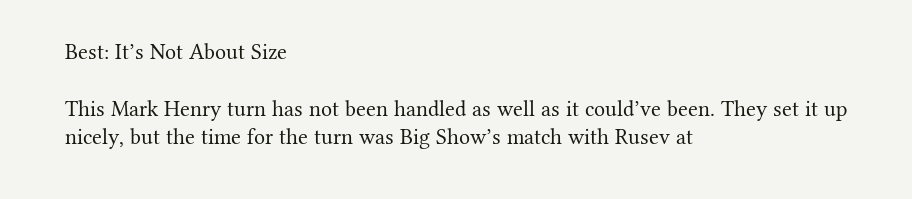Best: It’s Not About Size

This Mark Henry turn has not been handled as well as it could’ve been. They set it up nicely, but the time for the turn was Big Show’s match with Rusev at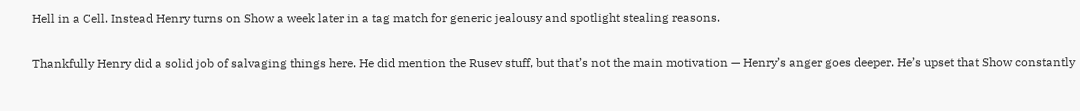Hell in a Cell. Instead Henry turns on Show a week later in a tag match for generic jealousy and spotlight stealing reasons.

Thankfully Henry did a solid job of salvaging things here. He did mention the Rusev stuff, but that’s not the main motivation — Henry’s anger goes deeper. He’s upset that Show constantly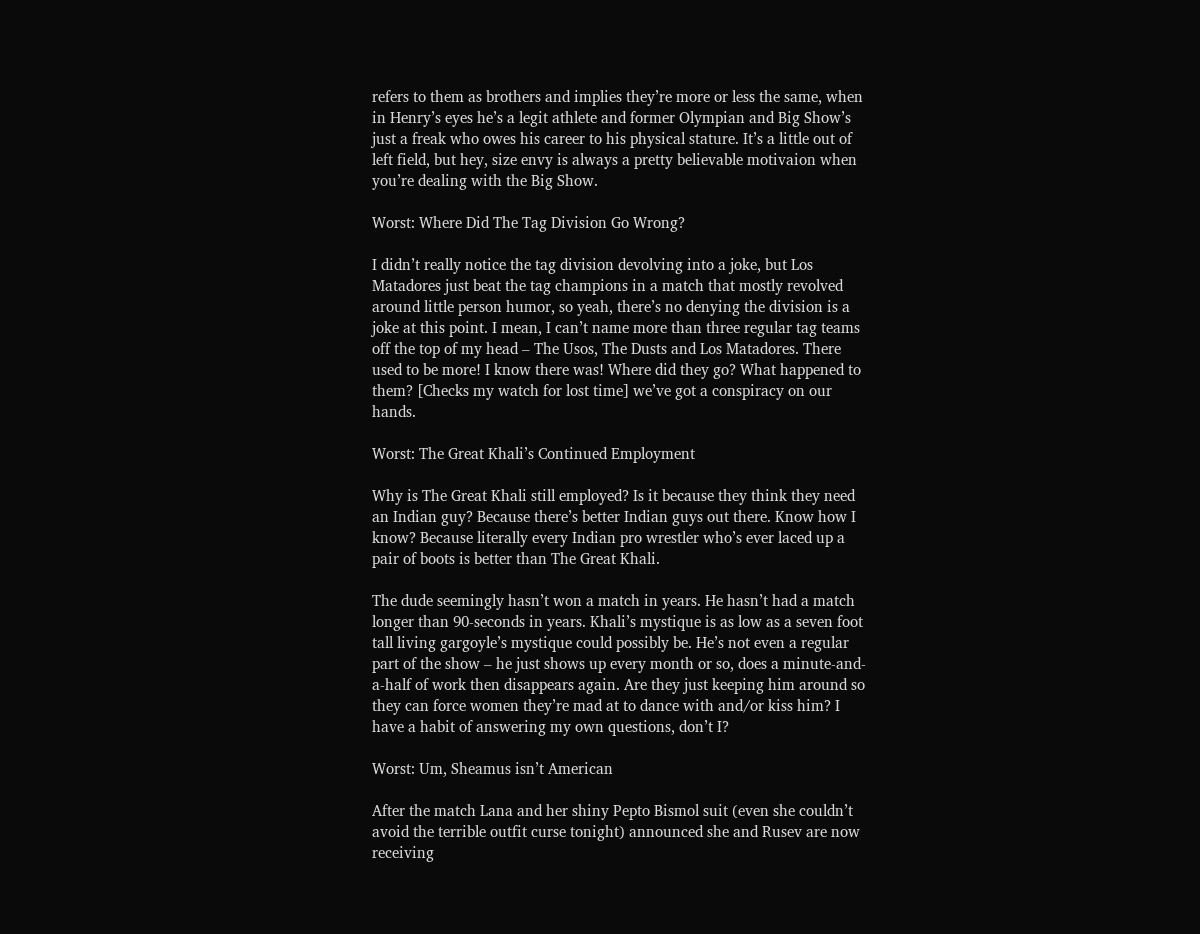refers to them as brothers and implies they’re more or less the same, when in Henry’s eyes he’s a legit athlete and former Olympian and Big Show’s just a freak who owes his career to his physical stature. It’s a little out of left field, but hey, size envy is always a pretty believable motivaion when you’re dealing with the Big Show.

Worst: Where Did The Tag Division Go Wrong?

I didn’t really notice the tag division devolving into a joke, but Los Matadores just beat the tag champions in a match that mostly revolved around little person humor, so yeah, there’s no denying the division is a joke at this point. I mean, I can’t name more than three regular tag teams off the top of my head – The Usos, The Dusts and Los Matadores. There used to be more! I know there was! Where did they go? What happened to them? [Checks my watch for lost time] we’ve got a conspiracy on our hands.

Worst: The Great Khali’s Continued Employment

Why is The Great Khali still employed? Is it because they think they need an Indian guy? Because there’s better Indian guys out there. Know how I know? Because literally every Indian pro wrestler who’s ever laced up a pair of boots is better than The Great Khali.

The dude seemingly hasn’t won a match in years. He hasn’t had a match longer than 90-seconds in years. Khali’s mystique is as low as a seven foot tall living gargoyle’s mystique could possibly be. He’s not even a regular part of the show – he just shows up every month or so, does a minute-and-a-half of work then disappears again. Are they just keeping him around so they can force women they’re mad at to dance with and/or kiss him? I have a habit of answering my own questions, don’t I?

Worst: Um, Sheamus isn’t American

After the match Lana and her shiny Pepto Bismol suit (even she couldn’t avoid the terrible outfit curse tonight) announced she and Rusev are now receiving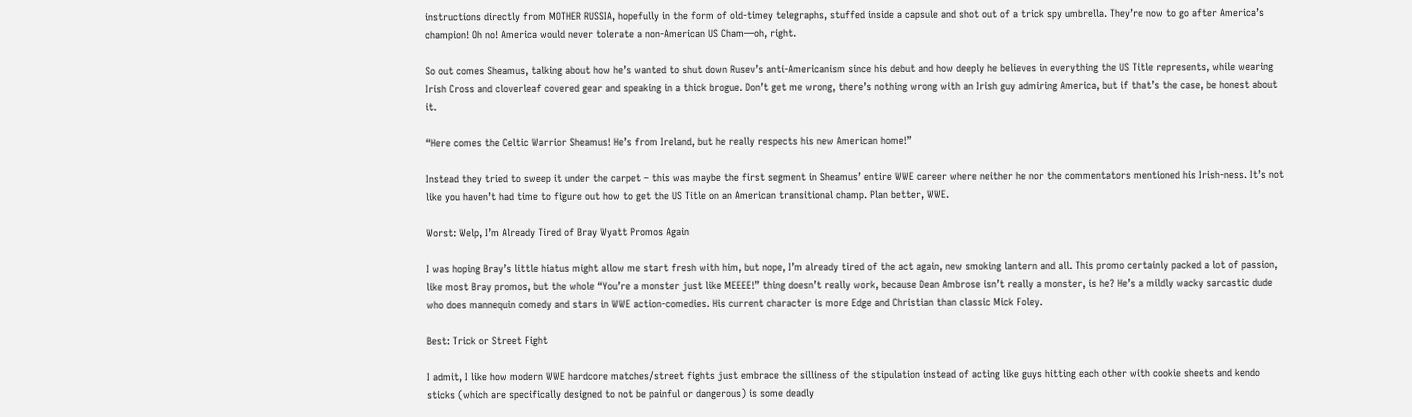instructions directly from MOTHER RUSSIA, hopefully in the form of old-timey telegraphs, stuffed inside a capsule and shot out of a trick spy umbrella. They’re now to go after America’s champion! Oh no! America would never tolerate a non-American US Cham—oh, right.

So out comes Sheamus, talking about how he’s wanted to shut down Rusev’s anti-Americanism since his debut and how deeply he believes in everything the US Title represents, while wearing Irish Cross and cloverleaf covered gear and speaking in a thick brogue. Don’t get me wrong, there’s nothing wrong with an Irish guy admiring America, but if that’s the case, be honest about it.

“Here comes the Celtic Warrior Sheamus! He’s from Ireland, but he really respects his new American home!”

Instead they tried to sweep it under the carpet – this was maybe the first segment in Sheamus’ entire WWE career where neither he nor the commentators mentioned his Irish-ness. It’s not like you haven’t had time to figure out how to get the US Title on an American transitional champ. Plan better, WWE.

Worst: Welp, I’m Already Tired of Bray Wyatt Promos Again

I was hoping Bray’s little hiatus might allow me start fresh with him, but nope, I’m already tired of the act again, new smoking lantern and all. This promo certainly packed a lot of passion, like most Bray promos, but the whole “You’re a monster just like MEEEE!” thing doesn’t really work, because Dean Ambrose isn’t really a monster, is he? He’s a mildly wacky sarcastic dude who does mannequin comedy and stars in WWE action-comedies. His current character is more Edge and Christian than classic Mick Foley.

Best: Trick or Street Fight

I admit, I like how modern WWE hardcore matches/street fights just embrace the silliness of the stipulation instead of acting like guys hitting each other with cookie sheets and kendo sticks (which are specifically designed to not be painful or dangerous) is some deadly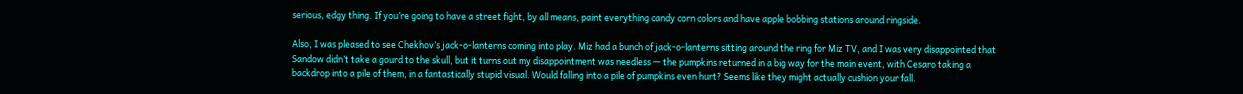serious, edgy thing. If you’re going to have a street fight, by all means, paint everything candy corn colors and have apple bobbing stations around ringside.

Also, I was pleased to see Chekhov’s jack-o-lanterns coming into play. Miz had a bunch of jack-o-lanterns sitting around the ring for Miz TV, and I was very disappointed that Sandow didn’t take a gourd to the skull, but it turns out my disappointment was needless — the pumpkins returned in a big way for the main event, with Cesaro taking a backdrop into a pile of them, in a fantastically stupid visual. Would falling into a pile of pumpkins even hurt? Seems like they might actually cushion your fall.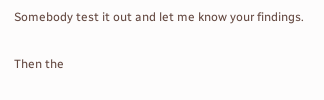Somebody test it out and let me know your findings.

Then the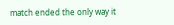match ended the only way it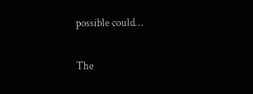possible could…

The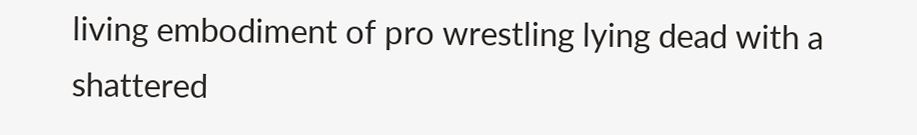living embodiment of pro wrestling lying dead with a shattered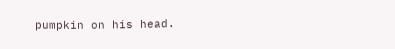pumpkin on his head.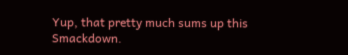Yup, that pretty much sums up this Smackdown.